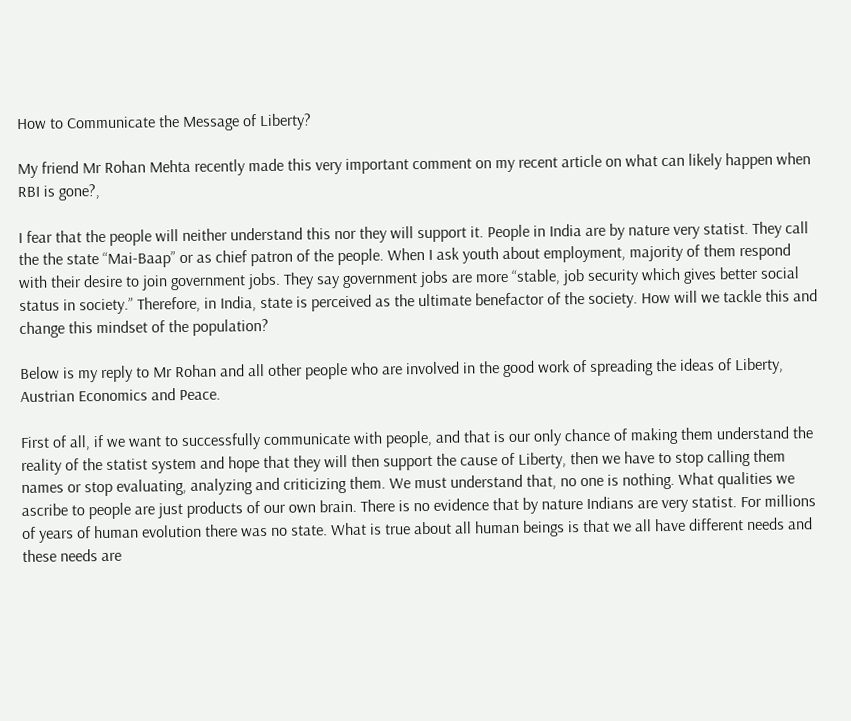How to Communicate the Message of Liberty?

My friend Mr Rohan Mehta recently made this very important comment on my recent article on what can likely happen when RBI is gone?,

I fear that the people will neither understand this nor they will support it. People in India are by nature very statist. They call the the state “Mai-Baap” or as chief patron of the people. When I ask youth about employment, majority of them respond with their desire to join government jobs. They say government jobs are more “stable, job security which gives better social status in society.” Therefore, in India, state is perceived as the ultimate benefactor of the society. How will we tackle this and change this mindset of the population?

Below is my reply to Mr Rohan and all other people who are involved in the good work of spreading the ideas of Liberty, Austrian Economics and Peace.

First of all, if we want to successfully communicate with people, and that is our only chance of making them understand the reality of the statist system and hope that they will then support the cause of Liberty, then we have to stop calling them names or stop evaluating, analyzing and criticizing them. We must understand that, no one is nothing. What qualities we ascribe to people are just products of our own brain. There is no evidence that by nature Indians are very statist. For millions of years of human evolution there was no state. What is true about all human beings is that we all have different needs and these needs are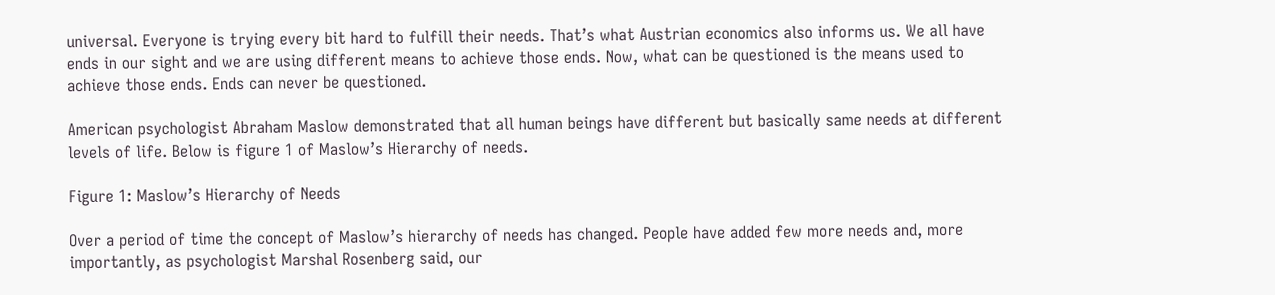universal. Everyone is trying every bit hard to fulfill their needs. That’s what Austrian economics also informs us. We all have ends in our sight and we are using different means to achieve those ends. Now, what can be questioned is the means used to achieve those ends. Ends can never be questioned.

American psychologist Abraham Maslow demonstrated that all human beings have different but basically same needs at different levels of life. Below is figure 1 of Maslow’s Hierarchy of needs.

Figure 1: Maslow’s Hierarchy of Needs

Over a period of time the concept of Maslow’s hierarchy of needs has changed. People have added few more needs and, more importantly, as psychologist Marshal Rosenberg said, our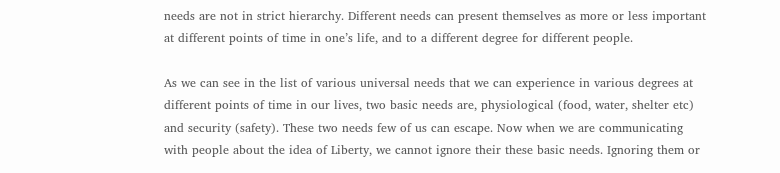needs are not in strict hierarchy. Different needs can present themselves as more or less important at different points of time in one’s life, and to a different degree for different people.

As we can see in the list of various universal needs that we can experience in various degrees at different points of time in our lives, two basic needs are, physiological (food, water, shelter etc) and security (safety). These two needs few of us can escape. Now when we are communicating with people about the idea of Liberty, we cannot ignore their these basic needs. Ignoring them or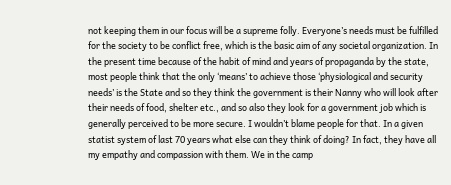not keeping them in our focus will be a supreme folly. Everyone’s needs must be fulfilled for the society to be conflict free, which is the basic aim of any societal organization. In the present time because of the habit of mind and years of propaganda by the state, most people think that the only ‘means’ to achieve those ‘physiological and security needs’ is the State and so they think the government is their Nanny who will look after their needs of food, shelter etc., and so also they look for a government job which is generally perceived to be more secure. I wouldn’t blame people for that. In a given statist system of last 70 years what else can they think of doing? In fact, they have all my empathy and compassion with them. We in the camp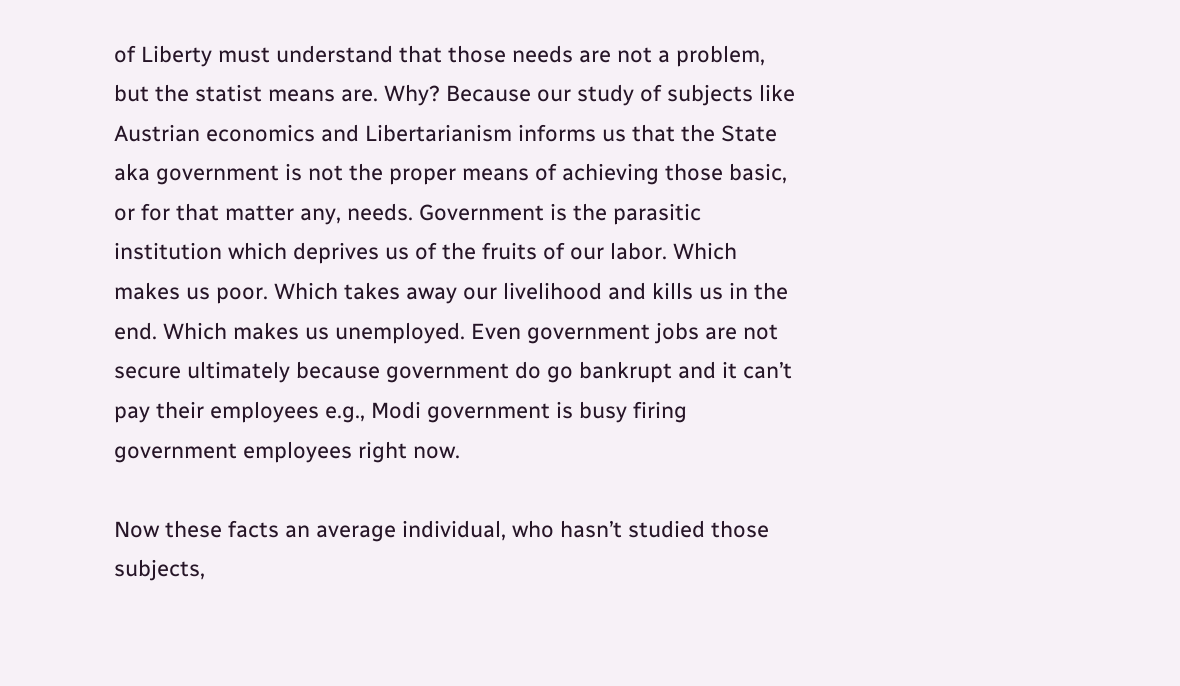of Liberty must understand that those needs are not a problem, but the statist means are. Why? Because our study of subjects like Austrian economics and Libertarianism informs us that the State aka government is not the proper means of achieving those basic, or for that matter any, needs. Government is the parasitic institution which deprives us of the fruits of our labor. Which makes us poor. Which takes away our livelihood and kills us in the end. Which makes us unemployed. Even government jobs are not secure ultimately because government do go bankrupt and it can’t pay their employees e.g., Modi government is busy firing government employees right now.

Now these facts an average individual, who hasn’t studied those subjects,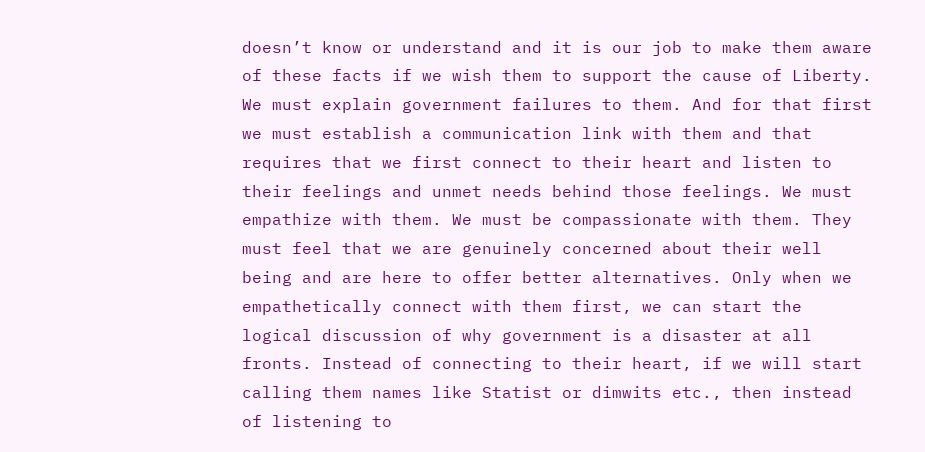doesn’t know or understand and it is our job to make them aware of these facts if we wish them to support the cause of Liberty. We must explain government failures to them. And for that first we must establish a communication link with them and that requires that we first connect to their heart and listen to their feelings and unmet needs behind those feelings. We must empathize with them. We must be compassionate with them. They must feel that we are genuinely concerned about their well being and are here to offer better alternatives. Only when we empathetically connect with them first, we can start the logical discussion of why government is a disaster at all fronts. Instead of connecting to their heart, if we will start calling them names like Statist or dimwits etc., then instead of listening to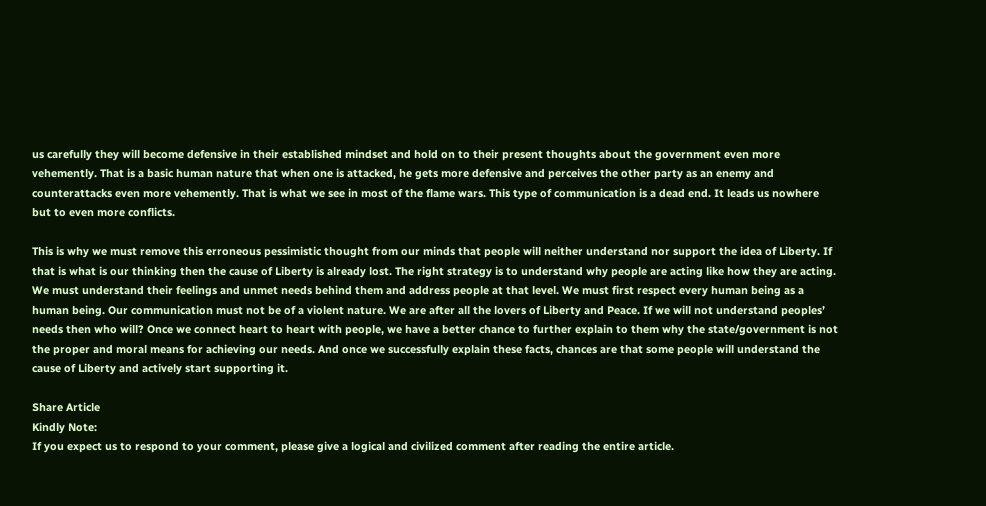us carefully they will become defensive in their established mindset and hold on to their present thoughts about the government even more vehemently. That is a basic human nature that when one is attacked, he gets more defensive and perceives the other party as an enemy and counterattacks even more vehemently. That is what we see in most of the flame wars. This type of communication is a dead end. It leads us nowhere but to even more conflicts.

This is why we must remove this erroneous pessimistic thought from our minds that people will neither understand nor support the idea of Liberty. If that is what is our thinking then the cause of Liberty is already lost. The right strategy is to understand why people are acting like how they are acting. We must understand their feelings and unmet needs behind them and address people at that level. We must first respect every human being as a human being. Our communication must not be of a violent nature. We are after all the lovers of Liberty and Peace. If we will not understand peoples’ needs then who will? Once we connect heart to heart with people, we have a better chance to further explain to them why the state/government is not the proper and moral means for achieving our needs. And once we successfully explain these facts, chances are that some people will understand the cause of Liberty and actively start supporting it.

Share Article
Kindly Note:
If you expect us to respond to your comment, please give a logical and civilized comment after reading the entire article.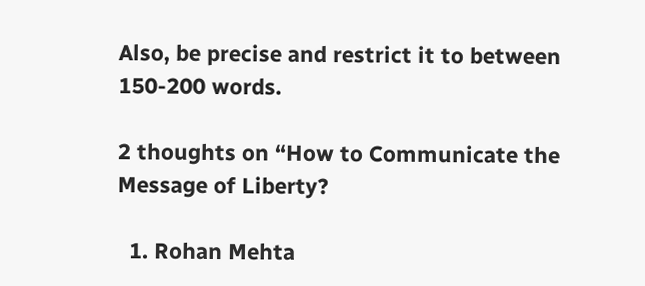Also, be precise and restrict it to between 150-200 words.

2 thoughts on “How to Communicate the Message of Liberty?

  1. Rohan Mehta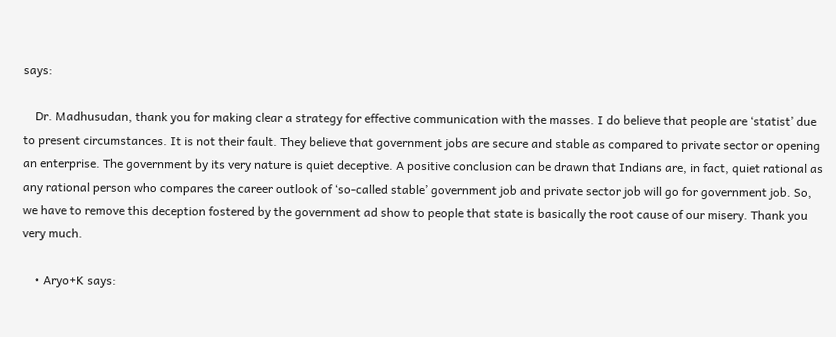says:

    Dr. Madhusudan, thank you for making clear a strategy for effective communication with the masses. I do believe that people are ‘statist’ due to present circumstances. It is not their fault. They believe that government jobs are secure and stable as compared to private sector or opening an enterprise. The government by its very nature is quiet deceptive. A positive conclusion can be drawn that Indians are, in fact, quiet rational as any rational person who compares the career outlook of ‘so-called stable’ government job and private sector job will go for government job. So, we have to remove this deception fostered by the government ad show to people that state is basically the root cause of our misery. Thank you very much.

    • Aryo+K says: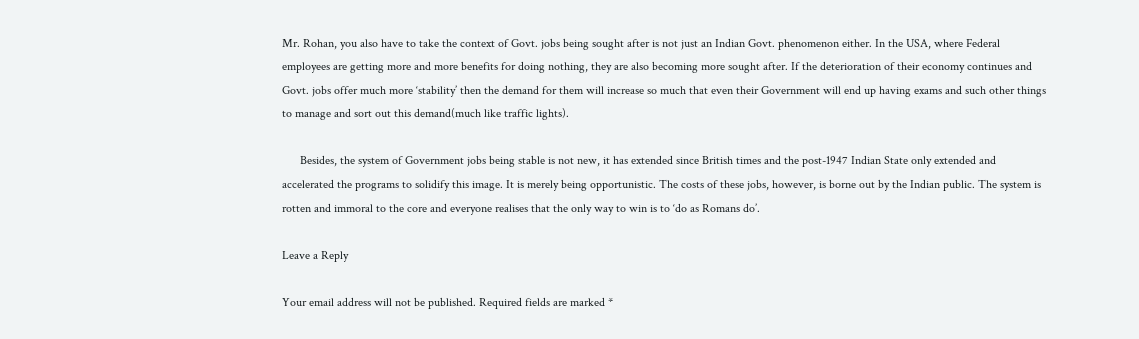Mr. Rohan, you also have to take the context of Govt. jobs being sought after is not just an Indian Govt. phenomenon either. In the USA, where Federal employees are getting more and more benefits for doing nothing, they are also becoming more sought after. If the deterioration of their economy continues and Govt. jobs offer much more ‘stability’ then the demand for them will increase so much that even their Government will end up having exams and such other things to manage and sort out this demand(much like traffic lights).

      Besides, the system of Government jobs being stable is not new, it has extended since British times and the post-1947 Indian State only extended and accelerated the programs to solidify this image. It is merely being opportunistic. The costs of these jobs, however, is borne out by the Indian public. The system is rotten and immoral to the core and everyone realises that the only way to win is to ‘do as Romans do’.

Leave a Reply

Your email address will not be published. Required fields are marked *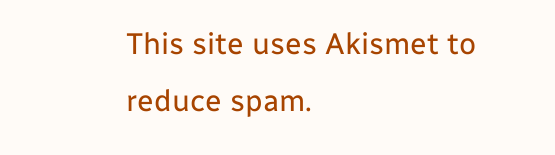This site uses Akismet to reduce spam.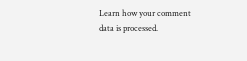Learn how your comment data is processed.